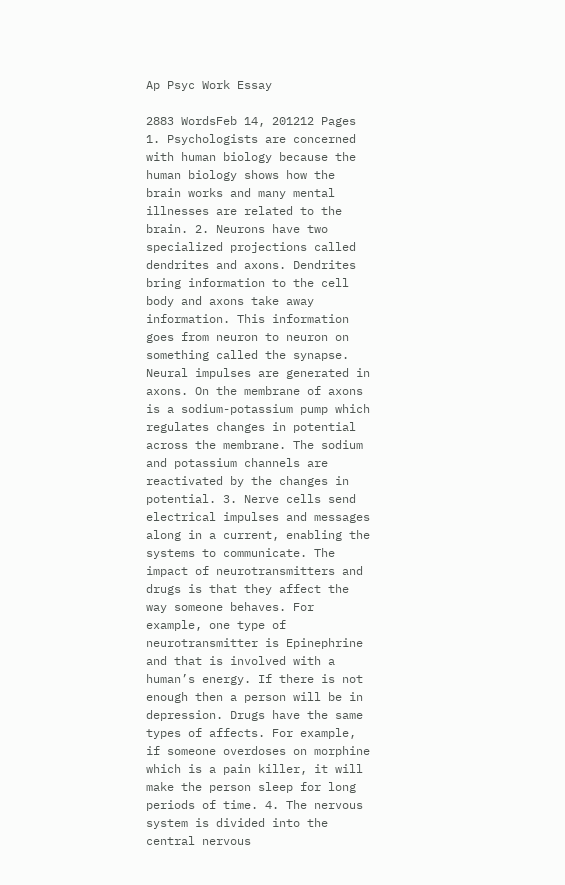Ap Psyc Work Essay

2883 WordsFeb 14, 201212 Pages
1. Psychologists are concerned with human biology because the human biology shows how the brain works and many mental illnesses are related to the brain. 2. Neurons have two specialized projections called dendrites and axons. Dendrites bring information to the cell body and axons take away information. This information goes from neuron to neuron on something called the synapse. Neural impulses are generated in axons. On the membrane of axons is a sodium-potassium pump which regulates changes in potential across the membrane. The sodium and potassium channels are reactivated by the changes in potential. 3. Nerve cells send electrical impulses and messages along in a current, enabling the systems to communicate. The impact of neurotransmitters and drugs is that they affect the way someone behaves. For example, one type of neurotransmitter is Epinephrine and that is involved with a human’s energy. If there is not enough then a person will be in depression. Drugs have the same types of affects. For example, if someone overdoses on morphine which is a pain killer, it will make the person sleep for long periods of time. 4. The nervous system is divided into the central nervous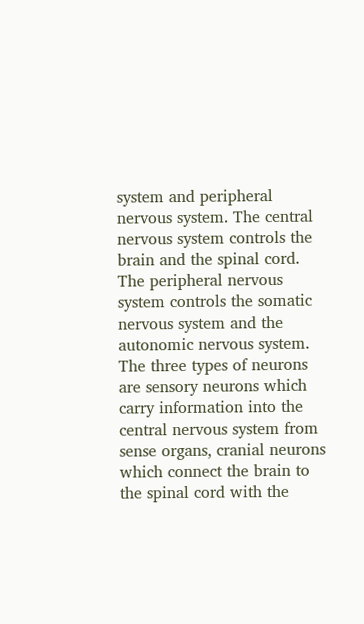system and peripheral nervous system. The central nervous system controls the brain and the spinal cord. The peripheral nervous system controls the somatic nervous system and the autonomic nervous system. The three types of neurons are sensory neurons which carry information into the central nervous system from sense organs, cranial neurons which connect the brain to the spinal cord with the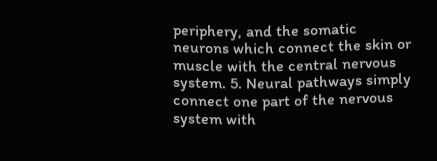periphery, and the somatic neurons which connect the skin or muscle with the central nervous system. 5. Neural pathways simply connect one part of the nervous system with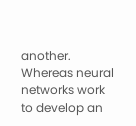another. Whereas neural networks work to develop an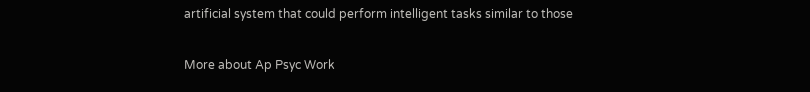artificial system that could perform intelligent tasks similar to those

More about Ap Psyc Work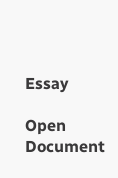Essay

Open Document